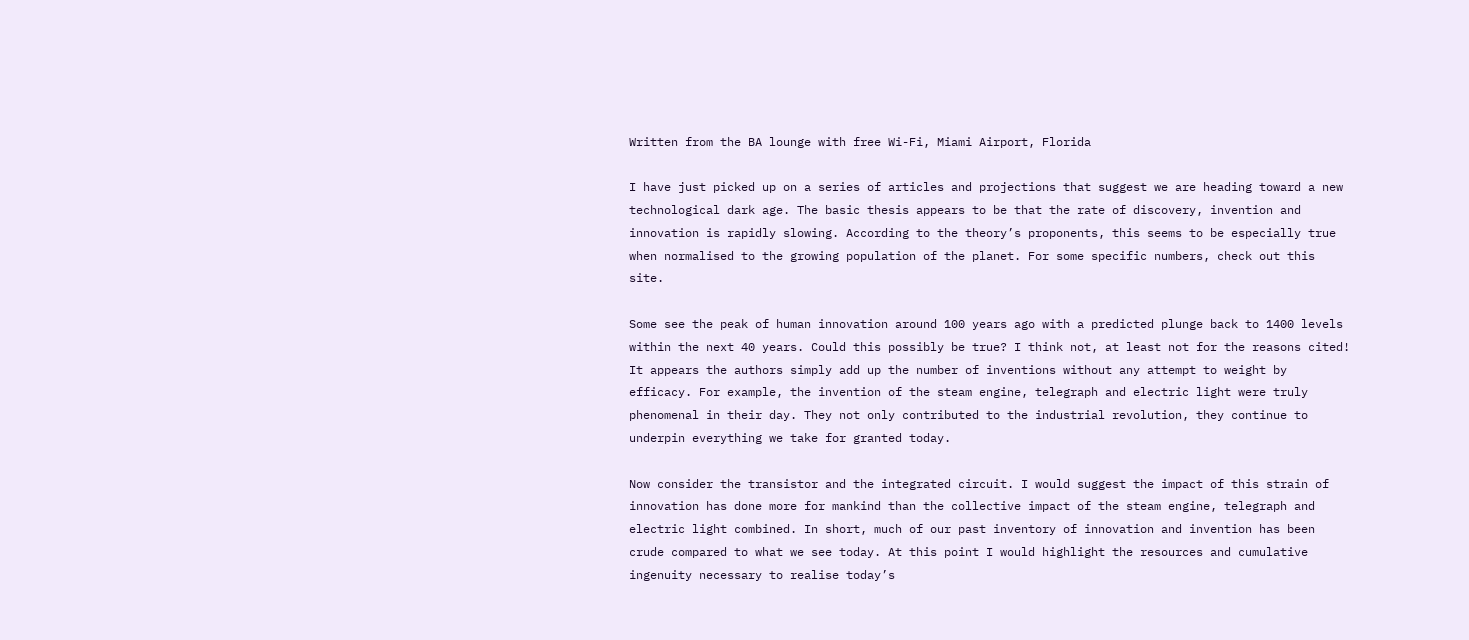Written from the BA lounge with free Wi-Fi, Miami Airport, Florida

I have just picked up on a series of articles and projections that suggest we are heading toward a new technological dark age. The basic thesis appears to be that the rate of discovery, invention and innovation is rapidly slowing. According to the theory’s proponents, this seems to be especially true when normalised to the growing population of the planet. For some specific numbers, check out this site.

Some see the peak of human innovation around 100 years ago with a predicted plunge back to 1400 levels within the next 40 years. Could this possibly be true? I think not, at least not for the reasons cited! It appears the authors simply add up the number of inventions without any attempt to weight by efficacy. For example, the invention of the steam engine, telegraph and electric light were truly phenomenal in their day. They not only contributed to the industrial revolution, they continue to underpin everything we take for granted today.

Now consider the transistor and the integrated circuit. I would suggest the impact of this strain of innovation has done more for mankind than the collective impact of the steam engine, telegraph and electric light combined. In short, much of our past inventory of innovation and invention has been crude compared to what we see today. At this point I would highlight the resources and cumulative ingenuity necessary to realise today’s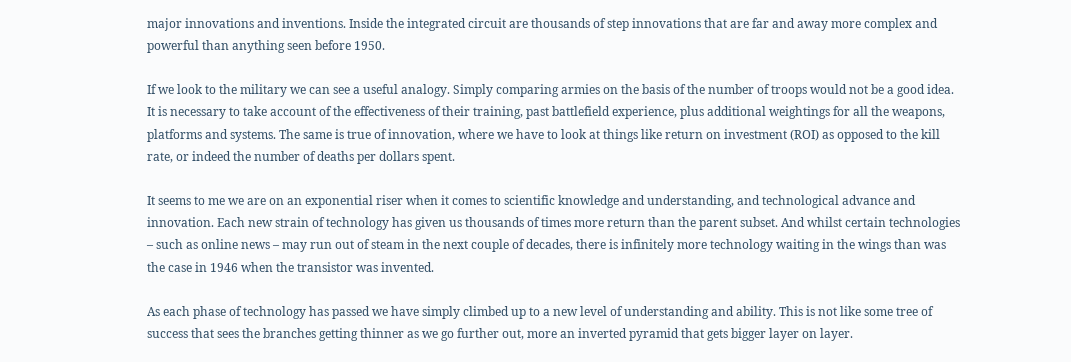major innovations and inventions. Inside the integrated circuit are thousands of step innovations that are far and away more complex and powerful than anything seen before 1950.

If we look to the military we can see a useful analogy. Simply comparing armies on the basis of the number of troops would not be a good idea. It is necessary to take account of the effectiveness of their training, past battlefield experience, plus additional weightings for all the weapons, platforms and systems. The same is true of innovation, where we have to look at things like return on investment (ROI) as opposed to the kill rate, or indeed the number of deaths per dollars spent.

It seems to me we are on an exponential riser when it comes to scientific knowledge and understanding, and technological advance and innovation. Each new strain of technology has given us thousands of times more return than the parent subset. And whilst certain technologies – such as online news – may run out of steam in the next couple of decades, there is infinitely more technology waiting in the wings than was the case in 1946 when the transistor was invented.

As each phase of technology has passed we have simply climbed up to a new level of understanding and ability. This is not like some tree of success that sees the branches getting thinner as we go further out, more an inverted pyramid that gets bigger layer on layer.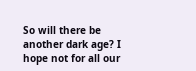So will there be another dark age? I hope not for all our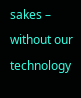sakes – without our technology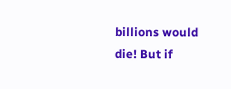billions would die! But if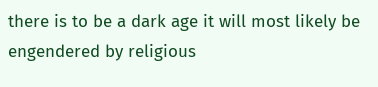there is to be a dark age it will most likely be engendered by religious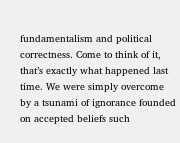fundamentalism and political correctness. Come to think of it, that’s exactly what happened last time. We were simply overcome by a tsunami of ignorance founded on accepted beliefs such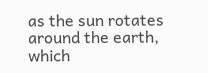as the sun rotates around the earth, which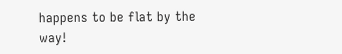happens to be flat by the way!